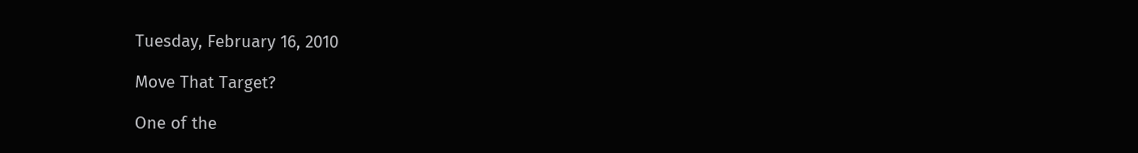Tuesday, February 16, 2010

Move That Target?

One of the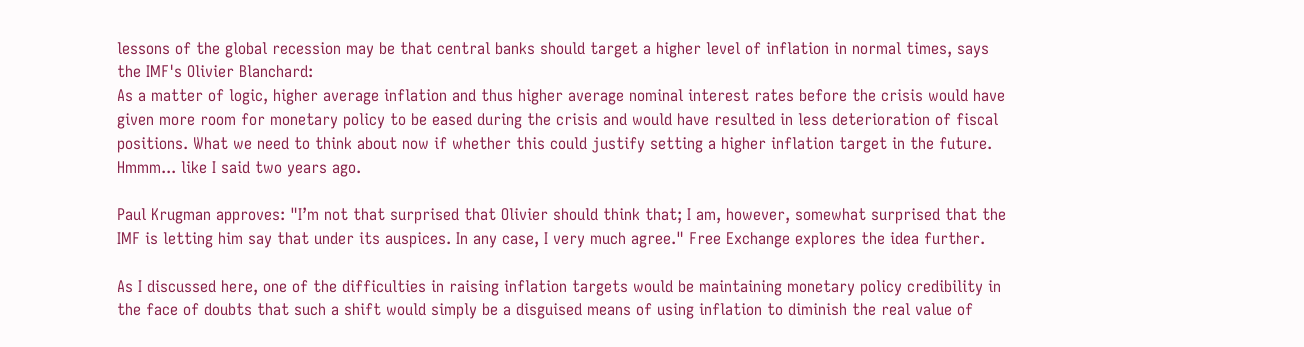lessons of the global recession may be that central banks should target a higher level of inflation in normal times, says the IMF's Olivier Blanchard:
As a matter of logic, higher average inflation and thus higher average nominal interest rates before the crisis would have given more room for monetary policy to be eased during the crisis and would have resulted in less deterioration of fiscal positions. What we need to think about now if whether this could justify setting a higher inflation target in the future.
Hmmm... like I said two years ago.

Paul Krugman approves: "I’m not that surprised that Olivier should think that; I am, however, somewhat surprised that the IMF is letting him say that under its auspices. In any case, I very much agree." Free Exchange explores the idea further.

As I discussed here, one of the difficulties in raising inflation targets would be maintaining monetary policy credibility in the face of doubts that such a shift would simply be a disguised means of using inflation to diminish the real value of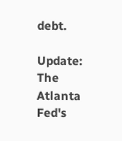debt.

Update: The Atlanta Fed's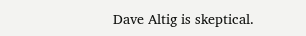Dave Altig is skeptical.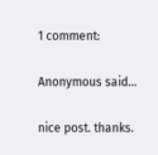1 comment:

Anonymous said...

nice post. thanks.